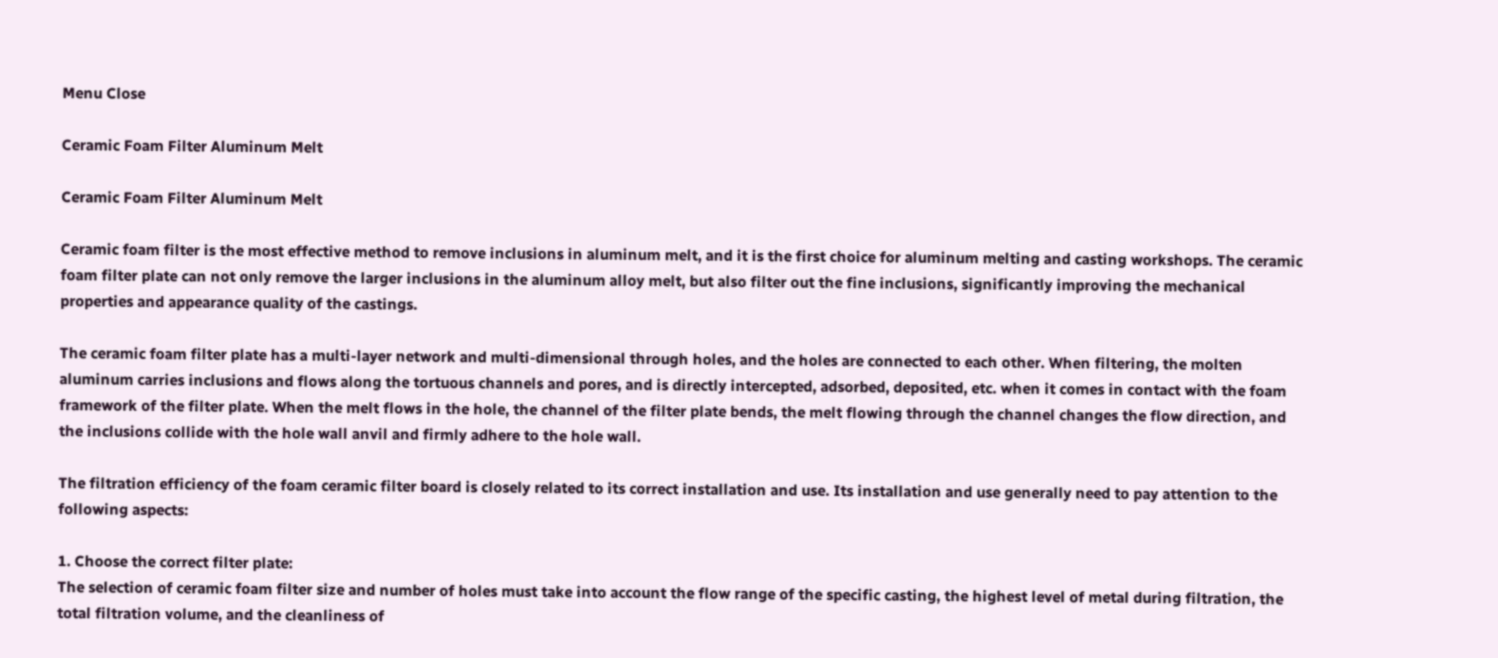Menu Close

Ceramic Foam Filter Aluminum Melt

Ceramic Foam Filter Aluminum Melt

Ceramic foam filter is the most effective method to remove inclusions in aluminum melt, and it is the first choice for aluminum melting and casting workshops. The ceramic foam filter plate can not only remove the larger inclusions in the aluminum alloy melt, but also filter out the fine inclusions, significantly improving the mechanical properties and appearance quality of the castings.

The ceramic foam filter plate has a multi-layer network and multi-dimensional through holes, and the holes are connected to each other. When filtering, the molten aluminum carries inclusions and flows along the tortuous channels and pores, and is directly intercepted, adsorbed, deposited, etc. when it comes in contact with the foam framework of the filter plate. When the melt flows in the hole, the channel of the filter plate bends, the melt flowing through the channel changes the flow direction, and the inclusions collide with the hole wall anvil and firmly adhere to the hole wall.

The filtration efficiency of the foam ceramic filter board is closely related to its correct installation and use. Its installation and use generally need to pay attention to the following aspects:

1. Choose the correct filter plate:
The selection of ceramic foam filter size and number of holes must take into account the flow range of the specific casting, the highest level of metal during filtration, the total filtration volume, and the cleanliness of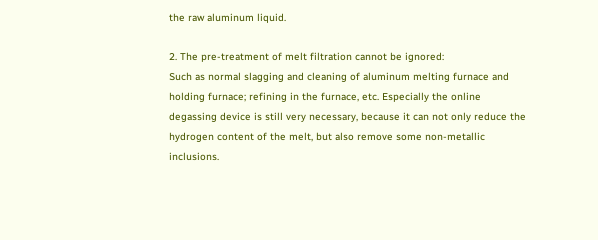the raw aluminum liquid.

2. The pre-treatment of melt filtration cannot be ignored:
Such as normal slagging and cleaning of aluminum melting furnace and holding furnace; refining in the furnace, etc. Especially the online degassing device is still very necessary, because it can not only reduce the hydrogen content of the melt, but also remove some non-metallic inclusions.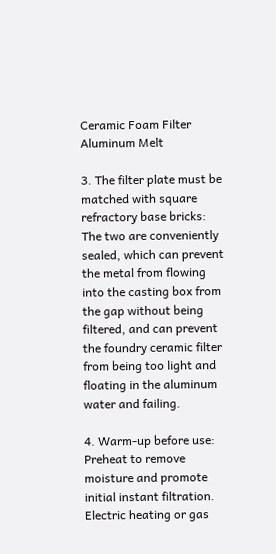Ceramic Foam Filter Aluminum Melt

3. The filter plate must be matched with square refractory base bricks:
The two are conveniently sealed, which can prevent the metal from flowing into the casting box from the gap without being filtered, and can prevent the foundry ceramic filter from being too light and floating in the aluminum water and failing.

4. Warm-up before use:
Preheat to remove moisture and promote initial instant filtration. Electric heating or gas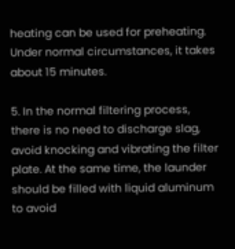heating can be used for preheating. Under normal circumstances, it takes about 15 minutes.

5. In the normal filtering process, there is no need to discharge slag, avoid knocking and vibrating the filter plate. At the same time, the launder should be filled with liquid aluminum to avoid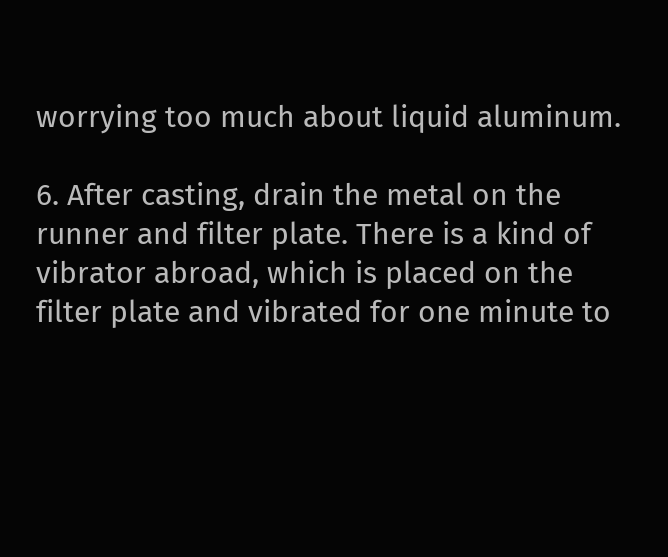worrying too much about liquid aluminum.

6. After casting, drain the metal on the runner and filter plate. There is a kind of vibrator abroad, which is placed on the filter plate and vibrated for one minute to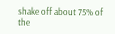shake off about 75% of the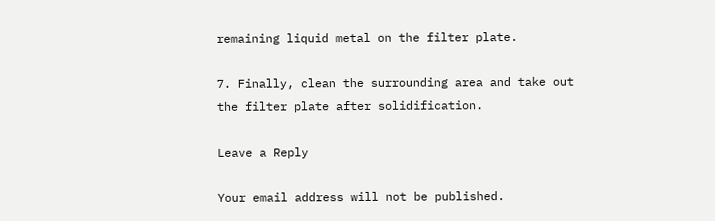remaining liquid metal on the filter plate.

7. Finally, clean the surrounding area and take out the filter plate after solidification.

Leave a Reply

Your email address will not be published.